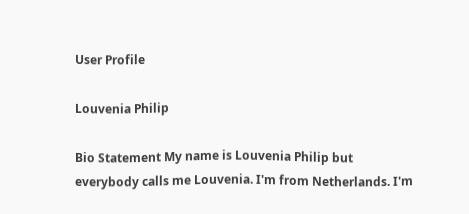User Profile

Louvenia Philip

Bio Statement My name is Louvenia Philip but everybody calls me Louvenia. I'm from Netherlands. I'm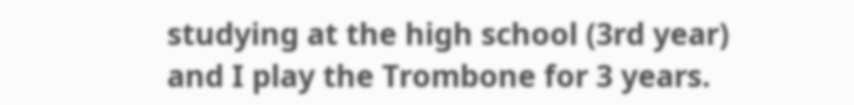studying at the high school (3rd year) and I play the Trombone for 3 years.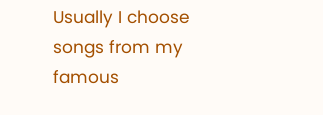Usually I choose songs from my famous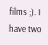films ;). I have two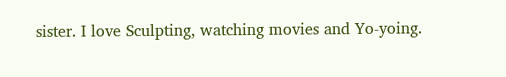sister. I love Sculpting, watching movies and Yo-yoing.